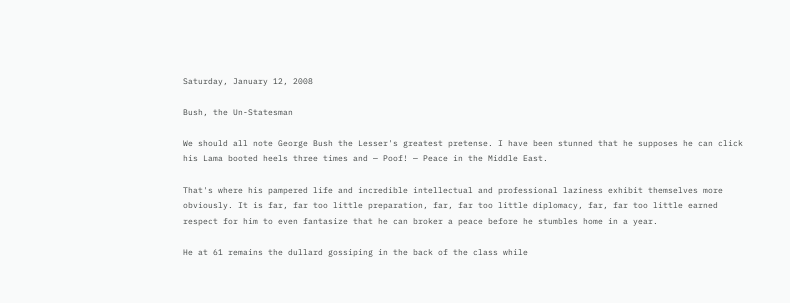Saturday, January 12, 2008

Bush, the Un-Statesman

We should all note George Bush the Lesser's greatest pretense. I have been stunned that he supposes he can click his Lama booted heels three times and — Poof! — Peace in the Middle East.

That's where his pampered life and incredible intellectual and professional laziness exhibit themselves more obviously. It is far, far too little preparation, far, far too little diplomacy, far, far too little earned respect for him to even fantasize that he can broker a peace before he stumbles home in a year.

He at 61 remains the dullard gossiping in the back of the class while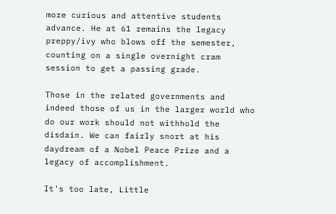more curious and attentive students advance. He at 61 remains the legacy preppy/ivy who blows off the semester, counting on a single overnight cram session to get a passing grade.

Those in the related governments and indeed those of us in the larger world who do our work should not withhold the disdain. We can fairly snort at his daydream of a Nobel Peace Prize and a legacy of accomplishment.

It's too late, Little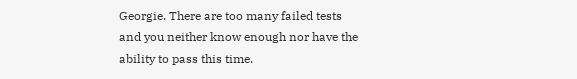Georgie. There are too many failed tests and you neither know enough nor have the ability to pass this time.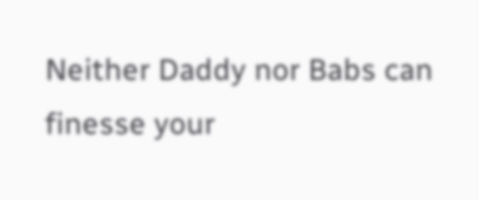Neither Daddy nor Babs can finesse your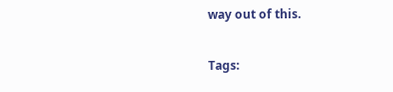way out of this.

Tags: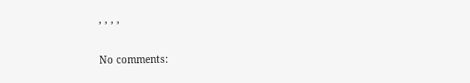, , , ,

No comments: